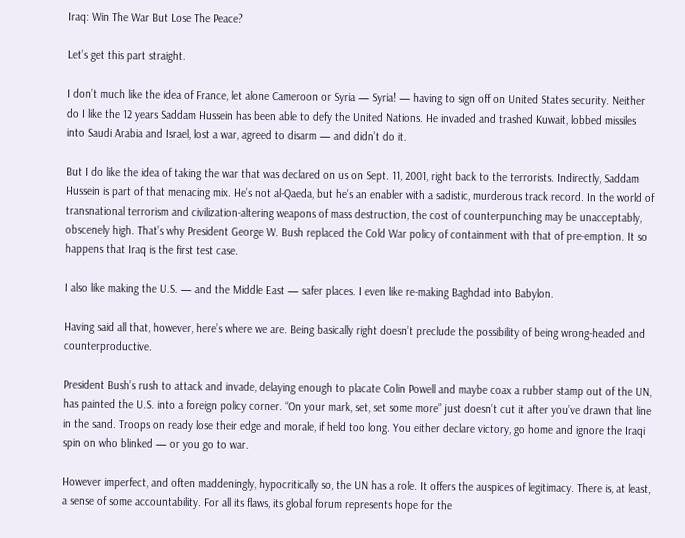Iraq: Win The War But Lose The Peace?

Let’s get this part straight.

I don’t much like the idea of France, let alone Cameroon or Syria — Syria! — having to sign off on United States security. Neither do I like the 12 years Saddam Hussein has been able to defy the United Nations. He invaded and trashed Kuwait, lobbed missiles into Saudi Arabia and Israel, lost a war, agreed to disarm — and didn’t do it.

But I do like the idea of taking the war that was declared on us on Sept. 11, 2001, right back to the terrorists. Indirectly, Saddam Hussein is part of that menacing mix. He’s not al-Qaeda, but he’s an enabler with a sadistic, murderous track record. In the world of transnational terrorism and civilization-altering weapons of mass destruction, the cost of counterpunching may be unacceptably, obscenely high. That’s why President George W. Bush replaced the Cold War policy of containment with that of pre-emption. It so happens that Iraq is the first test case.

I also like making the U.S. — and the Middle East — safer places. I even like re-making Baghdad into Babylon.

Having said all that, however, here’s where we are. Being basically right doesn’t preclude the possibility of being wrong-headed and counterproductive.

President Bush’s rush to attack and invade, delaying enough to placate Colin Powell and maybe coax a rubber stamp out of the UN, has painted the U.S. into a foreign policy corner. “On your mark, set, set some more” just doesn’t cut it after you’ve drawn that line in the sand. Troops on ready lose their edge and morale, if held too long. You either declare victory, go home and ignore the Iraqi spin on who blinked — or you go to war.

However imperfect, and often maddeningly, hypocritically so, the UN has a role. It offers the auspices of legitimacy. There is, at least, a sense of some accountability. For all its flaws, its global forum represents hope for the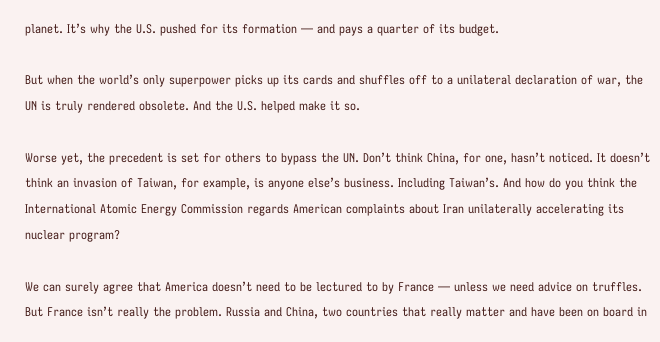planet. It’s why the U.S. pushed for its formation — and pays a quarter of its budget.

But when the world’s only superpower picks up its cards and shuffles off to a unilateral declaration of war, the UN is truly rendered obsolete. And the U.S. helped make it so.

Worse yet, the precedent is set for others to bypass the UN. Don’t think China, for one, hasn’t noticed. It doesn’t think an invasion of Taiwan, for example, is anyone else’s business. Including Taiwan’s. And how do you think the International Atomic Energy Commission regards American complaints about Iran unilaterally accelerating its nuclear program?

We can surely agree that America doesn’t need to be lectured to by France — unless we need advice on truffles. But France isn’t really the problem. Russia and China, two countries that really matter and have been on board in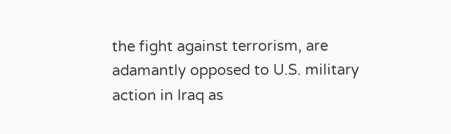the fight against terrorism, are adamantly opposed to U.S. military action in Iraq as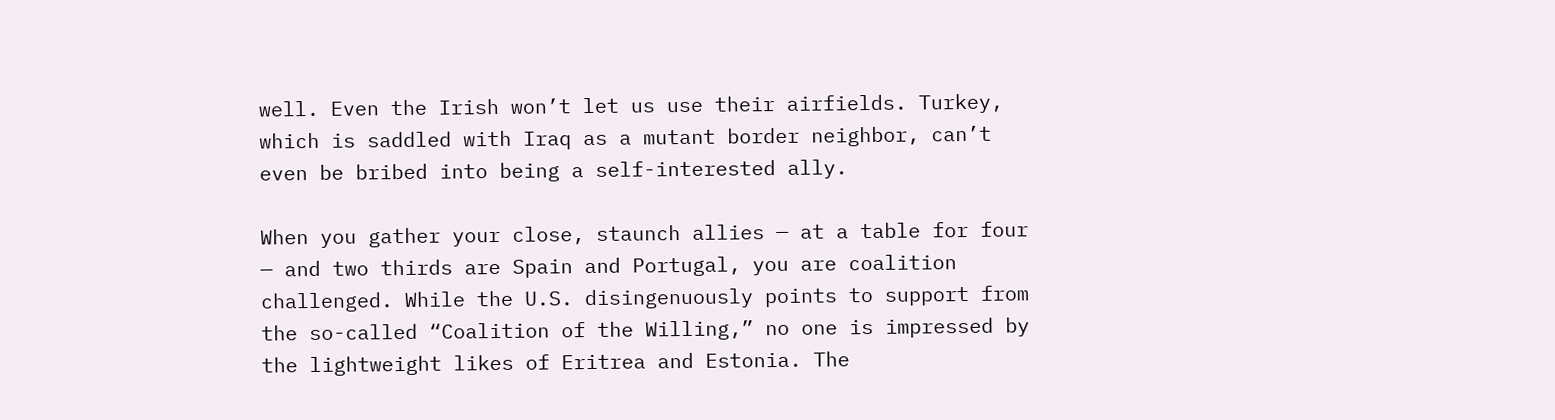well. Even the Irish won’t let us use their airfields. Turkey, which is saddled with Iraq as a mutant border neighbor, can’t even be bribed into being a self-interested ally.

When you gather your close, staunch allies — at a table for four — and two thirds are Spain and Portugal, you are coalition challenged. While the U.S. disingenuously points to support from the so-called “Coalition of the Willing,” no one is impressed by the lightweight likes of Eritrea and Estonia. The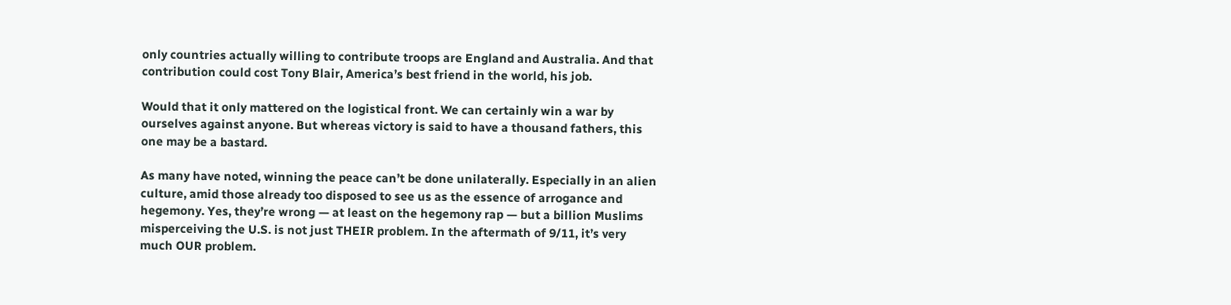only countries actually willing to contribute troops are England and Australia. And that contribution could cost Tony Blair, America’s best friend in the world, his job.

Would that it only mattered on the logistical front. We can certainly win a war by ourselves against anyone. But whereas victory is said to have a thousand fathers, this one may be a bastard.

As many have noted, winning the peace can’t be done unilaterally. Especially in an alien culture, amid those already too disposed to see us as the essence of arrogance and hegemony. Yes, they’re wrong — at least on the hegemony rap — but a billion Muslims misperceiving the U.S. is not just THEIR problem. In the aftermath of 9/11, it’s very much OUR problem.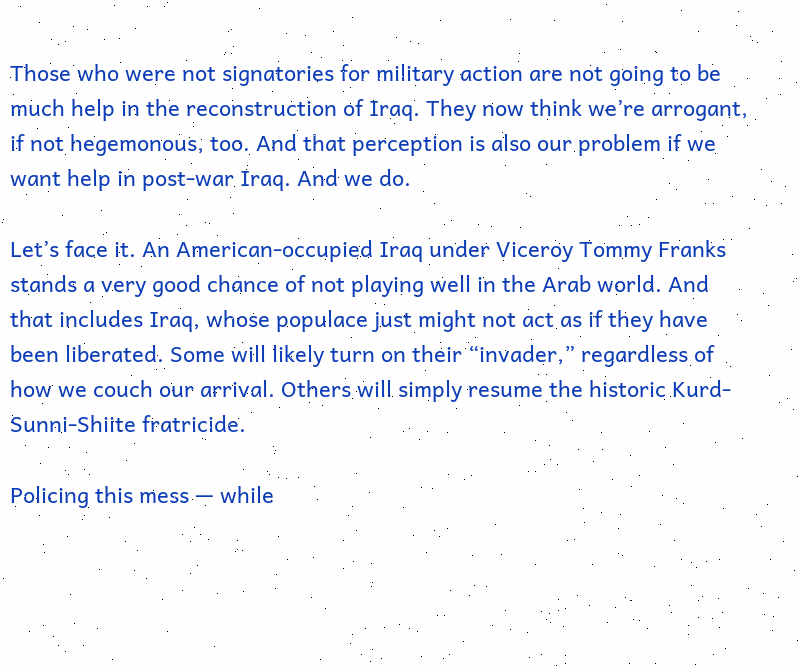Those who were not signatories for military action are not going to be much help in the reconstruction of Iraq. They now think we’re arrogant, if not hegemonous, too. And that perception is also our problem if we want help in post-war Iraq. And we do.

Let’s face it. An American-occupied Iraq under Viceroy Tommy Franks stands a very good chance of not playing well in the Arab world. And that includes Iraq, whose populace just might not act as if they have been liberated. Some will likely turn on their “invader,” regardless of how we couch our arrival. Others will simply resume the historic Kurd-Sunni-Shiite fratricide.

Policing this mess — while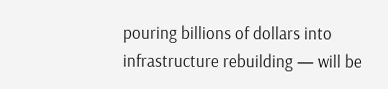pouring billions of dollars into infrastructure rebuilding — will be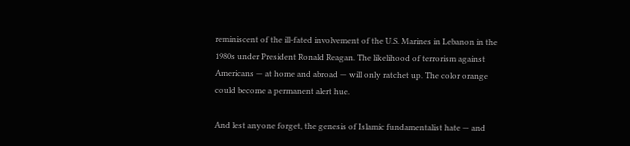reminiscent of the ill-fated involvement of the U.S. Marines in Lebanon in the 1980s under President Ronald Reagan. The likelihood of terrorism against Americans — at home and abroad — will only ratchet up. The color orange could become a permanent alert hue.

And lest anyone forget, the genesis of Islamic fundamentalist hate — and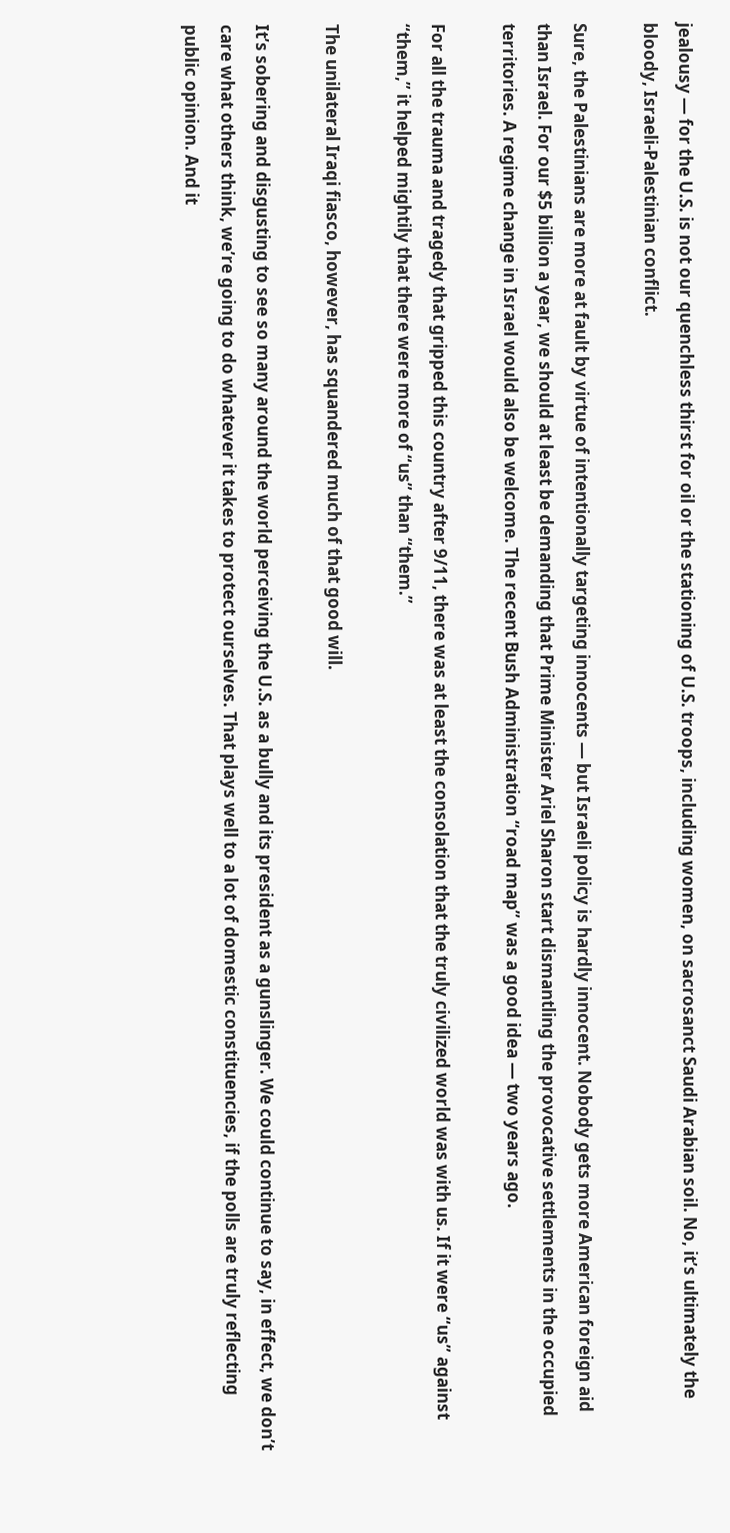jealousy — for the U.S. is not our quenchless thirst for oil or the stationing of U.S. troops, including women, on sacrosanct Saudi Arabian soil. No, it’s ultimately the bloody, Israeli-Palestinian conflict.

Sure, the Palestinians are more at fault by virtue of intentionally targeting innocents — but Israeli policy is hardly innocent. Nobody gets more American foreign aid than Israel. For our $5 billion a year, we should at least be demanding that Prime Minister Ariel Sharon start dismantling the provocative settlements in the occupied territories. A regime change in Israel would also be welcome. The recent Bush Administration “road map” was a good idea — two years ago.

For all the trauma and tragedy that gripped this country after 9/11, there was at least the consolation that the truly civilized world was with us. If it were “us” against “them,” it helped mightily that there were more of “us” than “them.”

The unilateral Iraqi fiasco, however, has squandered much of that good will.

It’s sobering and disgusting to see so many around the world perceiving the U.S. as a bully and its president as a gunslinger. We could continue to say, in effect, we don’t care what others think, we’re going to do whatever it takes to protect ourselves. That plays well to a lot of domestic constituencies, if the polls are truly reflecting public opinion. And it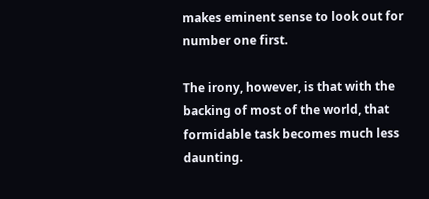makes eminent sense to look out for number one first.

The irony, however, is that with the backing of most of the world, that formidable task becomes much less daunting.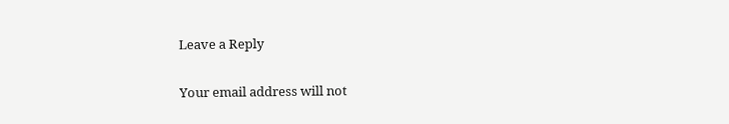Leave a Reply

Your email address will not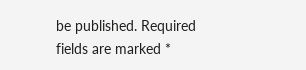be published. Required fields are marked *